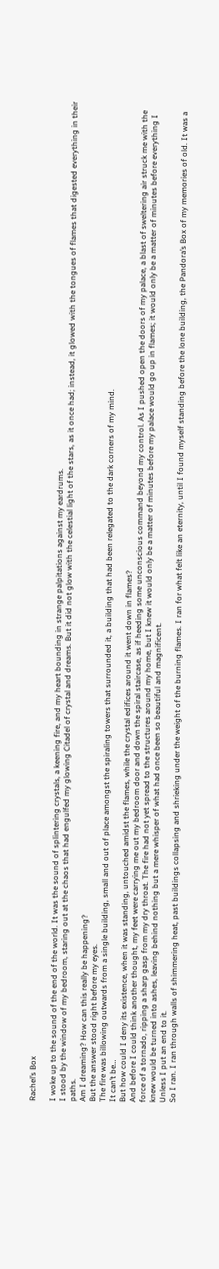Rachel’s Box

I woke up to the sound of the end of the world. It was the sound of splintering crystals, a keening fire, and my heart bounding in strange palpitations against my eardrums.
I stood by the window of my bedroom, staring out at the chaos that had engulfed my glowing Citadel of crystal and dreams. But it did not glow with the celestial light of the stars, as it once had; instead, it glowed with the tongues of flames that digested everything in their paths.
Am I dreaming? How can this really be happening?
But the answer stood right before my eyes.
The fire was billowing outwards from a single building, small and out of place amongst the spiraling towers that surrounded it, a building that had been relegated to the dark corners of my mind.
It can’t be…
But how could I deny its existence, when it was standing, untouched amidst the flames, while the crystal edifices around it went down in flames?
And before I could think another thought, my feet were carrying me out my bedroom door and down the spiral staircase, as if heeding some unconscious command beyond my control. As I pushed open the doors of my palace, a blast of sweltering air struck me with the force of a tornado, ripping a sharp gasp from my dry throat. The fire had not yet spread to the structures around my home, but I knew it would only be a matter of minutes before my palace would go up in flames; it would only be a matter of minutes before everything I knew would be turned into ashes, leaving behind nothing but a mere whisper of what had once been so beautiful and magnificent.
Unless I put an end to it.
So I ran. I ran through walls of shimmering heat, past buildings collapsing and shrieking under the weight of the burning flames. I ran for what felt like an eternity, until I found myself standing before the lone building, the Pandora’s Box of my memories of old. It was a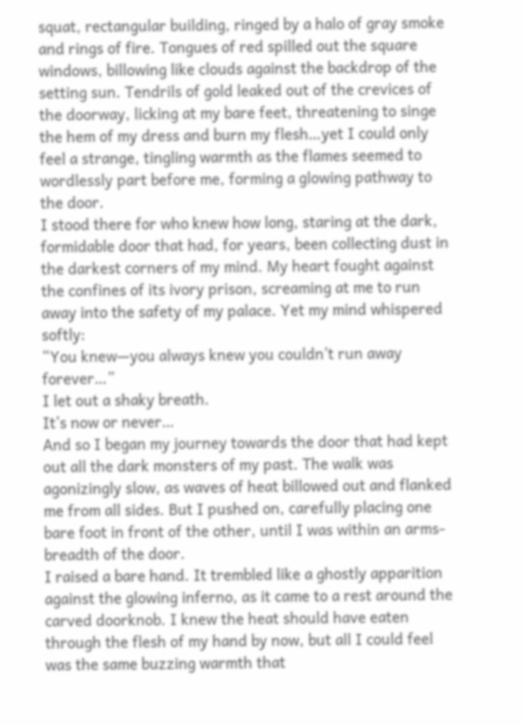squat, rectangular building, ringed by a halo of gray smoke and rings of fire. Tongues of red spilled out the square windows, billowing like clouds against the backdrop of the setting sun. Tendrils of gold leaked out of the crevices of the doorway, licking at my bare feet, threatening to singe the hem of my dress and burn my flesh…yet I could only feel a strange, tingling warmth as the flames seemed to wordlessly part before me, forming a glowing pathway to the door.
I stood there for who knew how long, staring at the dark, formidable door that had, for years, been collecting dust in the darkest corners of my mind. My heart fought against the confines of its ivory prison, screaming at me to run away into the safety of my palace. Yet my mind whispered softly:
“You knew—you always knew you couldn’t run away forever…”
I let out a shaky breath.
It’s now or never…
And so I began my journey towards the door that had kept out all the dark monsters of my past. The walk was agonizingly slow, as waves of heat billowed out and flanked me from all sides. But I pushed on, carefully placing one bare foot in front of the other, until I was within an arms-breadth of the door.
I raised a bare hand. It trembled like a ghostly apparition against the glowing inferno, as it came to a rest around the carved doorknob. I knew the heat should have eaten through the flesh of my hand by now, but all I could feel was the same buzzing warmth that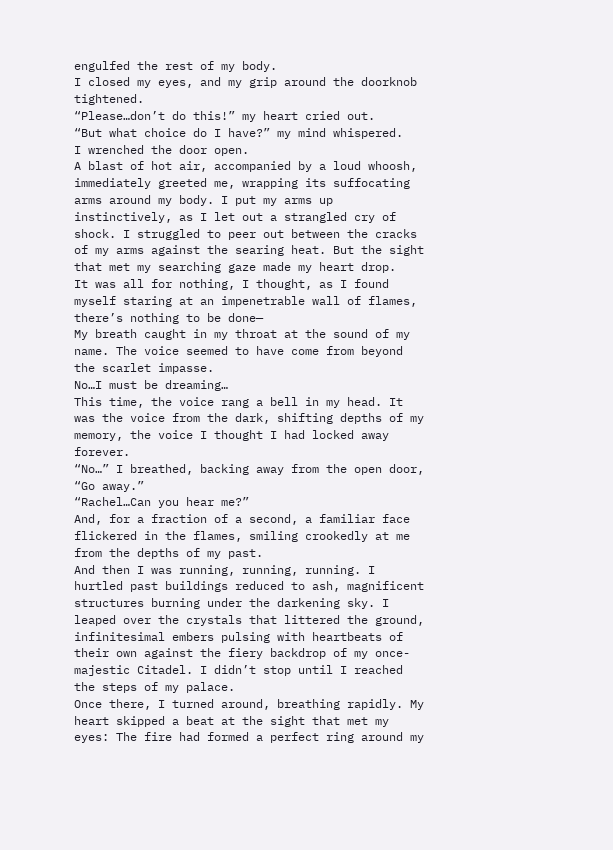engulfed the rest of my body.
I closed my eyes, and my grip around the doorknob tightened.
“Please…don’t do this!” my heart cried out.
“But what choice do I have?” my mind whispered.
I wrenched the door open.
A blast of hot air, accompanied by a loud whoosh, immediately greeted me, wrapping its suffocating arms around my body. I put my arms up instinctively, as I let out a strangled cry of shock. I struggled to peer out between the cracks of my arms against the searing heat. But the sight that met my searching gaze made my heart drop.
It was all for nothing, I thought, as I found myself staring at an impenetrable wall of flames, there’s nothing to be done—
My breath caught in my throat at the sound of my name. The voice seemed to have come from beyond the scarlet impasse.
No…I must be dreaming…
This time, the voice rang a bell in my head. It was the voice from the dark, shifting depths of my memory, the voice I thought I had locked away forever.
“No…” I breathed, backing away from the open door, “Go away.”
“Rachel…Can you hear me?”
And, for a fraction of a second, a familiar face flickered in the flames, smiling crookedly at me from the depths of my past.
And then I was running, running, running. I hurtled past buildings reduced to ash, magnificent structures burning under the darkening sky. I leaped over the crystals that littered the ground, infinitesimal embers pulsing with heartbeats of their own against the fiery backdrop of my once-majestic Citadel. I didn’t stop until I reached the steps of my palace.
Once there, I turned around, breathing rapidly. My heart skipped a beat at the sight that met my eyes: The fire had formed a perfect ring around my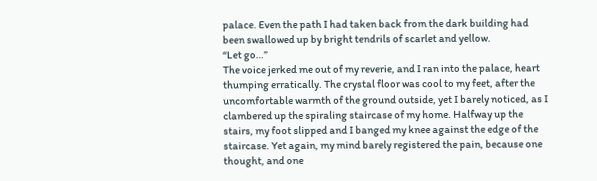palace. Even the path I had taken back from the dark building had been swallowed up by bright tendrils of scarlet and yellow.
“Let go…”
The voice jerked me out of my reverie, and I ran into the palace, heart thumping erratically. The crystal floor was cool to my feet, after the uncomfortable warmth of the ground outside, yet I barely noticed, as I clambered up the spiraling staircase of my home. Halfway up the stairs, my foot slipped and I banged my knee against the edge of the staircase. Yet again, my mind barely registered the pain, because one thought, and one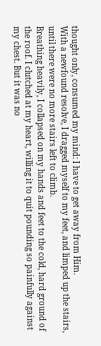thought only, consumed my mind: I have to get away from Him.
With a newfound resolve, I dragged myself to my feet, and limped up the stairs, until there were no more stairs left to climb.
Breathing heavily, I collapsed on my hands and feet to the cold, hard ground of the roof. I clutched at my heart, willing it to quit pounding so painfully against my chest. But it was no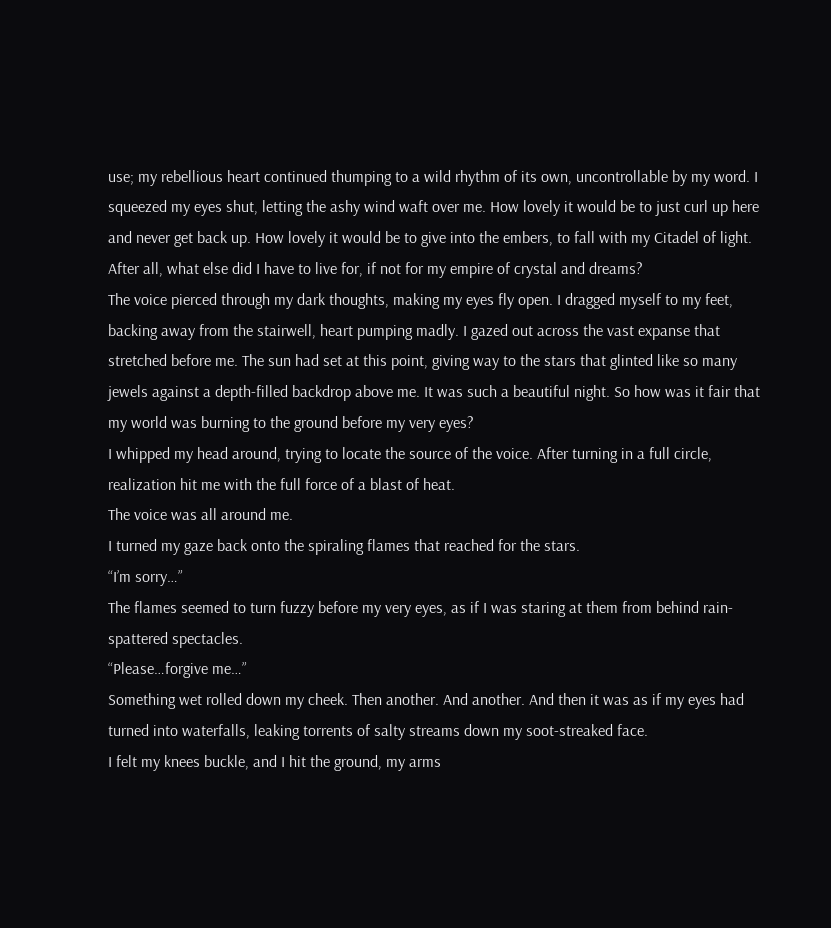use; my rebellious heart continued thumping to a wild rhythm of its own, uncontrollable by my word. I squeezed my eyes shut, letting the ashy wind waft over me. How lovely it would be to just curl up here and never get back up. How lovely it would be to give into the embers, to fall with my Citadel of light. After all, what else did I have to live for, if not for my empire of crystal and dreams?
The voice pierced through my dark thoughts, making my eyes fly open. I dragged myself to my feet, backing away from the stairwell, heart pumping madly. I gazed out across the vast expanse that stretched before me. The sun had set at this point, giving way to the stars that glinted like so many jewels against a depth-filled backdrop above me. It was such a beautiful night. So how was it fair that my world was burning to the ground before my very eyes?
I whipped my head around, trying to locate the source of the voice. After turning in a full circle, realization hit me with the full force of a blast of heat.
The voice was all around me.
I turned my gaze back onto the spiraling flames that reached for the stars.
“I’m sorry…”
The flames seemed to turn fuzzy before my very eyes, as if I was staring at them from behind rain-spattered spectacles.
“Please…forgive me…”
Something wet rolled down my cheek. Then another. And another. And then it was as if my eyes had turned into waterfalls, leaking torrents of salty streams down my soot-streaked face.
I felt my knees buckle, and I hit the ground, my arms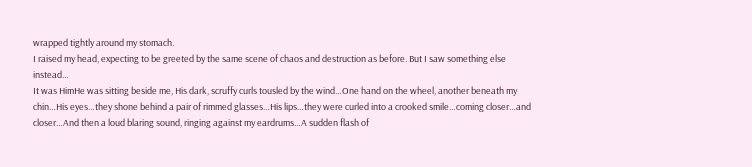wrapped tightly around my stomach.
I raised my head, expecting to be greeted by the same scene of chaos and destruction as before. But I saw something else instead…
It was HimHe was sitting beside me, His dark, scruffy curls tousled by the wind…One hand on the wheel, another beneath my chin…His eyes…they shone behind a pair of rimmed glasses…His lips…they were curled into a crooked smile…coming closer…and closer…And then a loud blaring sound, ringing against my eardrums…A sudden flash of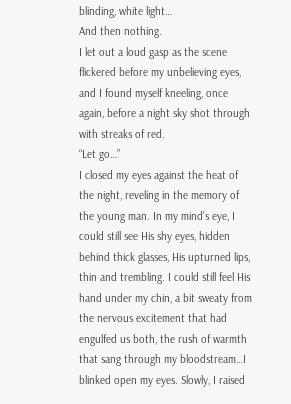blinding, white light…
And then nothing.
I let out a loud gasp as the scene flickered before my unbelieving eyes, and I found myself kneeling, once again, before a night sky shot through with streaks of red.
“Let go…”
I closed my eyes against the heat of the night, reveling in the memory of the young man. In my mind’s eye, I could still see His shy eyes, hidden behind thick glasses, His upturned lips, thin and trembling. I could still feel His hand under my chin, a bit sweaty from the nervous excitement that had engulfed us both, the rush of warmth that sang through my bloodstream…I blinked open my eyes. Slowly, I raised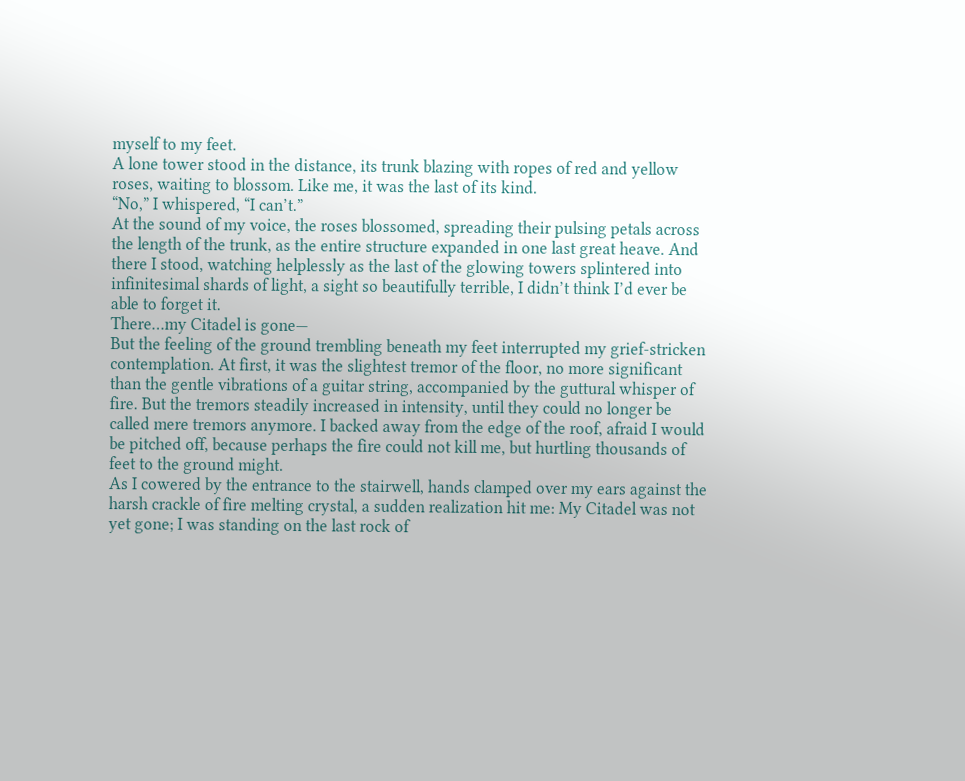myself to my feet.
A lone tower stood in the distance, its trunk blazing with ropes of red and yellow roses, waiting to blossom. Like me, it was the last of its kind.
“No,” I whispered, “I can’t.”
At the sound of my voice, the roses blossomed, spreading their pulsing petals across the length of the trunk, as the entire structure expanded in one last great heave. And there I stood, watching helplessly as the last of the glowing towers splintered into infinitesimal shards of light, a sight so beautifully terrible, I didn’t think I’d ever be able to forget it.
There…my Citadel is gone—
But the feeling of the ground trembling beneath my feet interrupted my grief-stricken contemplation. At first, it was the slightest tremor of the floor, no more significant than the gentle vibrations of a guitar string, accompanied by the guttural whisper of fire. But the tremors steadily increased in intensity, until they could no longer be called mere tremors anymore. I backed away from the edge of the roof, afraid I would be pitched off, because perhaps the fire could not kill me, but hurtling thousands of feet to the ground might.
As I cowered by the entrance to the stairwell, hands clamped over my ears against the harsh crackle of fire melting crystal, a sudden realization hit me: My Citadel was not yet gone; I was standing on the last rock of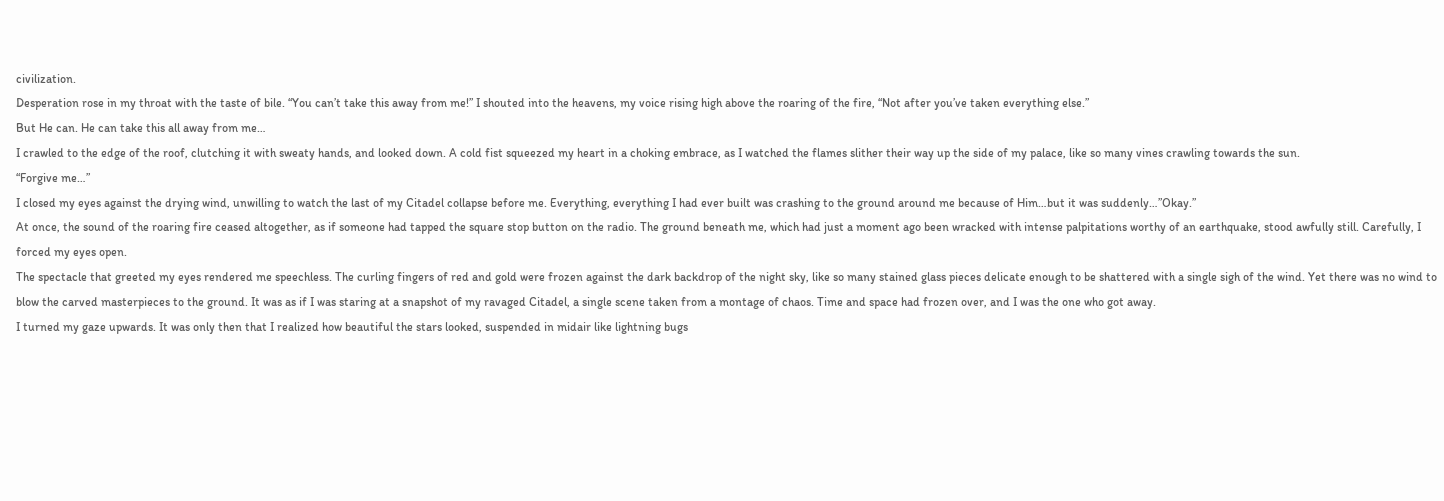civilization.
Desperation rose in my throat with the taste of bile. “You can’t take this away from me!” I shouted into the heavens, my voice rising high above the roaring of the fire, “Not after you’ve taken everything else.”
But He can. He can take this all away from me…
I crawled to the edge of the roof, clutching it with sweaty hands, and looked down. A cold fist squeezed my heart in a choking embrace, as I watched the flames slither their way up the side of my palace, like so many vines crawling towards the sun.
“Forgive me…”
I closed my eyes against the drying wind, unwilling to watch the last of my Citadel collapse before me. Everything, everything I had ever built was crashing to the ground around me because of Him…but it was suddenly…”Okay.”
At once, the sound of the roaring fire ceased altogether, as if someone had tapped the square stop button on the radio. The ground beneath me, which had just a moment ago been wracked with intense palpitations worthy of an earthquake, stood awfully still. Carefully, I forced my eyes open.
The spectacle that greeted my eyes rendered me speechless. The curling fingers of red and gold were frozen against the dark backdrop of the night sky, like so many stained glass pieces delicate enough to be shattered with a single sigh of the wind. Yet there was no wind to blow the carved masterpieces to the ground. It was as if I was staring at a snapshot of my ravaged Citadel, a single scene taken from a montage of chaos. Time and space had frozen over, and I was the one who got away.
I turned my gaze upwards. It was only then that I realized how beautiful the stars looked, suspended in midair like lightning bugs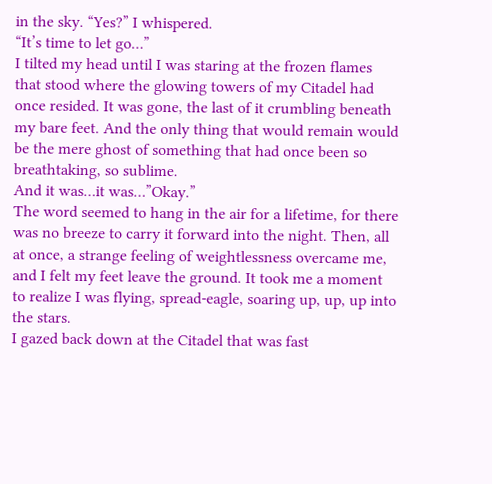in the sky. “Yes?” I whispered.
“It’s time to let go…”
I tilted my head until I was staring at the frozen flames that stood where the glowing towers of my Citadel had once resided. It was gone, the last of it crumbling beneath my bare feet. And the only thing that would remain would be the mere ghost of something that had once been so breathtaking, so sublime.
And it was…it was…”Okay.”
The word seemed to hang in the air for a lifetime, for there was no breeze to carry it forward into the night. Then, all at once, a strange feeling of weightlessness overcame me, and I felt my feet leave the ground. It took me a moment to realize I was flying, spread-eagle, soaring up, up, up into the stars.
I gazed back down at the Citadel that was fast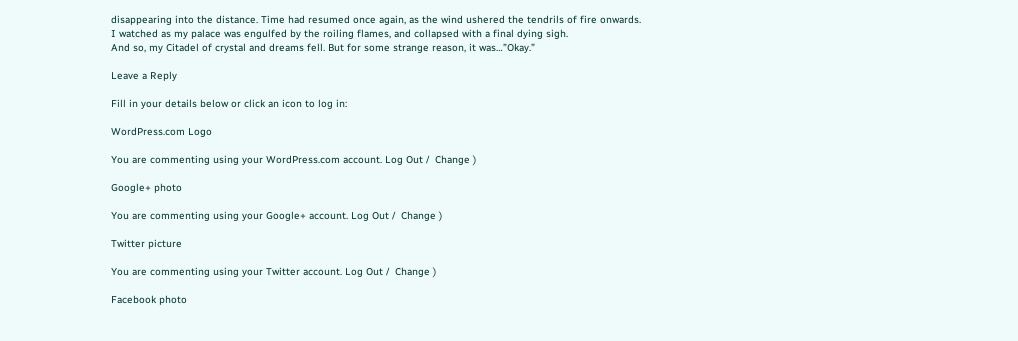disappearing into the distance. Time had resumed once again, as the wind ushered the tendrils of fire onwards. I watched as my palace was engulfed by the roiling flames, and collapsed with a final dying sigh.
And so, my Citadel of crystal and dreams fell. But for some strange reason, it was…”Okay.”

Leave a Reply

Fill in your details below or click an icon to log in:

WordPress.com Logo

You are commenting using your WordPress.com account. Log Out /  Change )

Google+ photo

You are commenting using your Google+ account. Log Out /  Change )

Twitter picture

You are commenting using your Twitter account. Log Out /  Change )

Facebook photo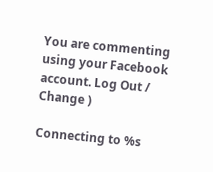You are commenting using your Facebook account. Log Out /  Change )

Connecting to %s